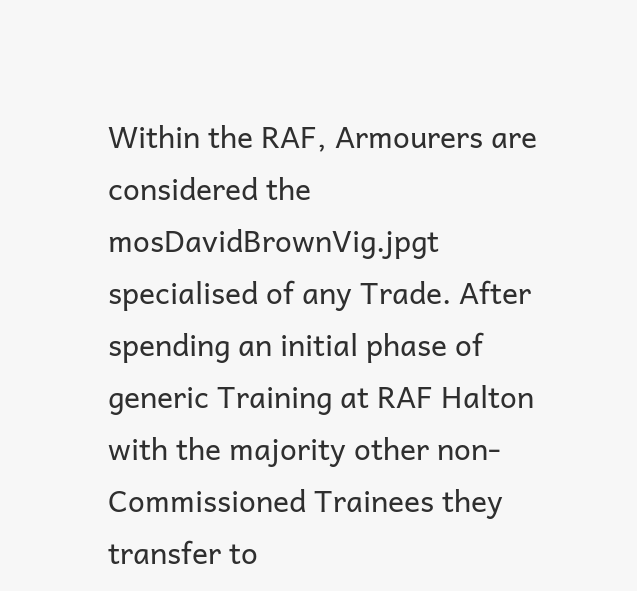Within the RAF, Armourers are considered the mosDavidBrownVig.jpgt specialised of any Trade. After spending an initial phase of generic Training at RAF Halton with the majority other non-Commissioned Trainees they transfer to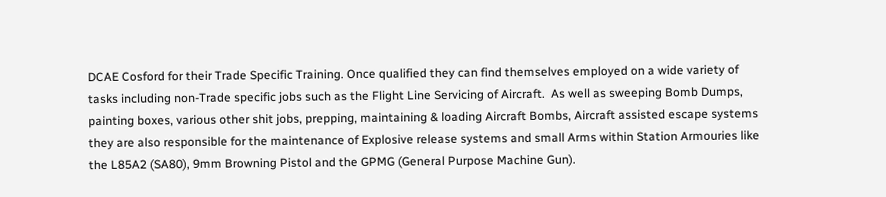DCAE Cosford for their Trade Specific Training. Once qualified they can find themselves employed on a wide variety of tasks including non-Trade specific jobs such as the Flight Line Servicing of Aircraft.  As well as sweeping Bomb Dumps, painting boxes, various other shit jobs, prepping, maintaining & loading Aircraft Bombs, Aircraft assisted escape systems they are also responsible for the maintenance of Explosive release systems and small Arms within Station Armouries like the L85A2 (SA80), 9mm Browning Pistol and the GPMG (General Purpose Machine Gun).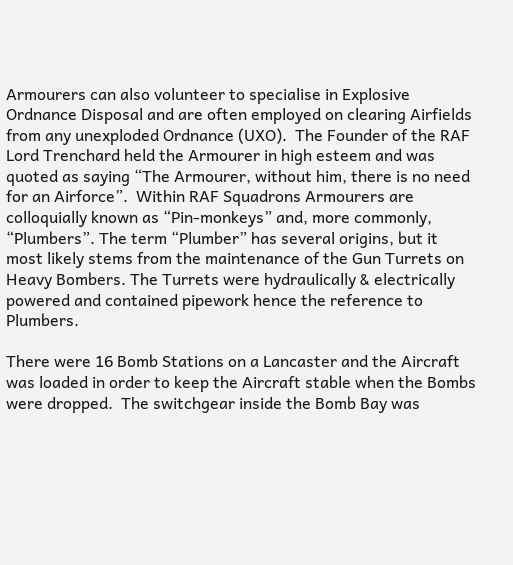Armourers can also volunteer to specialise in Explosive Ordnance Disposal and are often employed on clearing Airfields from any unexploded Ordnance (UXO).  The Founder of the RAF Lord Trenchard held the Armourer in high esteem and was quoted as saying “The Armourer, without him, there is no need for an Airforce”.  Within RAF Squadrons Armourers are colloquially known as “Pin-monkeys” and, more commonly, “Plumbers”. The term “Plumber” has several origins, but it most likely stems from the maintenance of the Gun Turrets on Heavy Bombers. The Turrets were hydraulically & electrically powered and contained pipework hence the reference to Plumbers.

There were 16 Bomb Stations on a Lancaster and the Aircraft was loaded in order to keep the Aircraft stable when the Bombs were dropped.  The switchgear inside the Bomb Bay was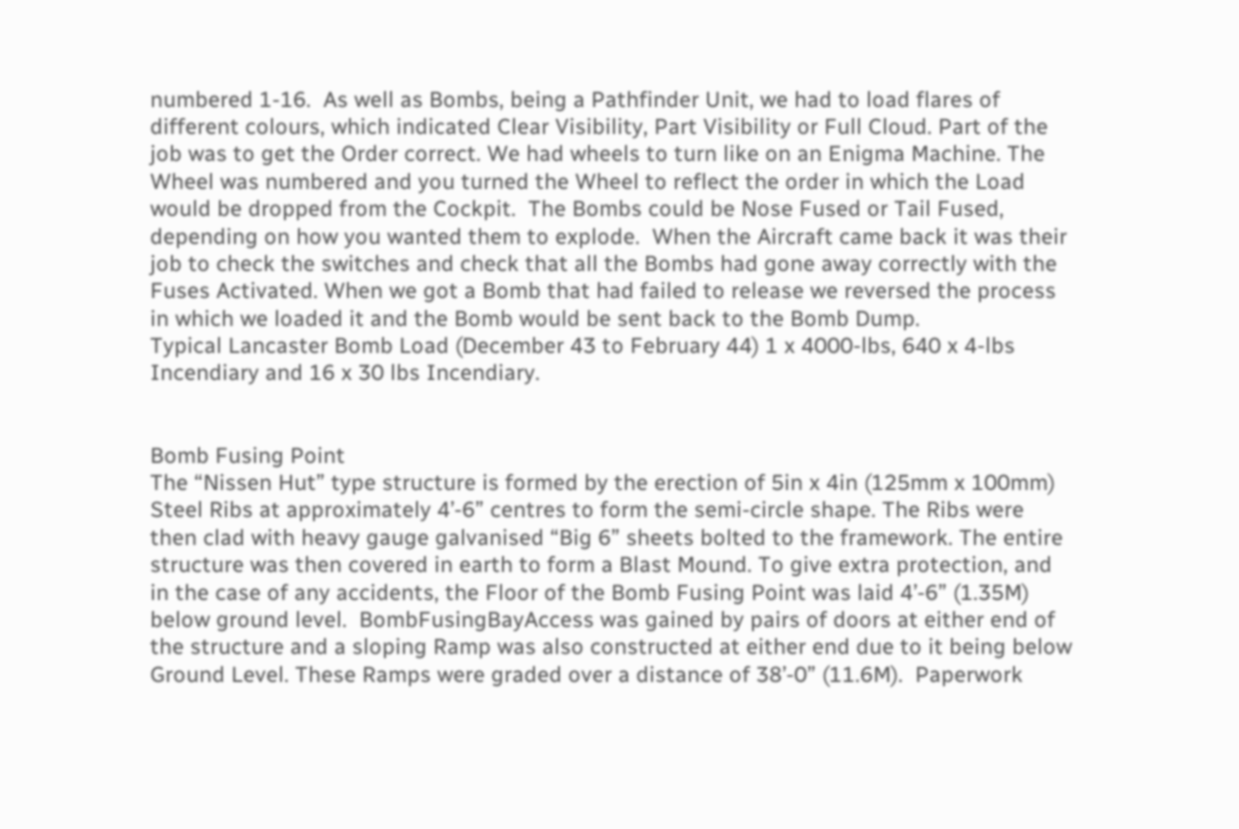numbered 1-16.  As well as Bombs, being a Pathfinder Unit, we had to load flares of different colours, which indicated Clear Visibility, Part Visibility or Full Cloud. Part of the job was to get the Order correct. We had wheels to turn like on an Enigma Machine. The Wheel was numbered and you turned the Wheel to reflect the order in which the Load would be dropped from the Cockpit.  The Bombs could be Nose Fused or Tail Fused, depending on how you wanted them to explode.  When the Aircraft came back it was their job to check the switches and check that all the Bombs had gone away correctly with the Fuses Activated. When we got a Bomb that had failed to release we reversed the process in which we loaded it and the Bomb would be sent back to the Bomb Dump.
Typical Lancaster Bomb Load (December 43 to February 44) 1 x 4000-lbs, 640 x 4-lbs Incendiary and 16 x 30 lbs Incendiary.


Bomb Fusing Point
The “Nissen Hut” type structure is formed by the erection of 5in x 4in (125mm x 100mm) Steel Ribs at approximately 4’-6” centres to form the semi-circle shape. The Ribs were then clad with heavy gauge galvanised “Big 6” sheets bolted to the framework. The entire structure was then covered in earth to form a Blast Mound. To give extra protection, and in the case of any accidents, the Floor of the Bomb Fusing Point was laid 4’-6” (1.35M) below ground level.  BombFusingBayAccess was gained by pairs of doors at either end of the structure and a sloping Ramp was also constructed at either end due to it being below Ground Level. These Ramps were graded over a distance of 38’-0” (11.6M).  Paperwork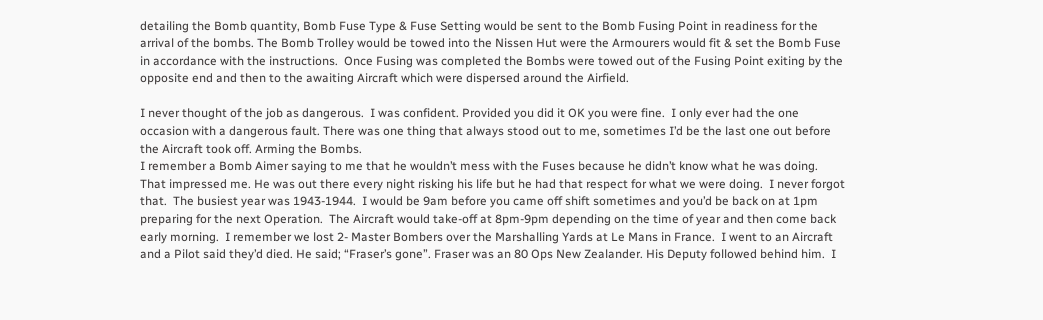detailing the Bomb quantity, Bomb Fuse Type & Fuse Setting would be sent to the Bomb Fusing Point in readiness for the arrival of the bombs. The Bomb Trolley would be towed into the Nissen Hut were the Armourers would fit & set the Bomb Fuse in accordance with the instructions.  Once Fusing was completed the Bombs were towed out of the Fusing Point exiting by the opposite end and then to the awaiting Aircraft which were dispersed around the Airfield.

I never thought of the job as dangerous.  I was confident. Provided you did it OK you were fine.  I only ever had the one occasion with a dangerous fault. There was one thing that always stood out to me, sometimes I’d be the last one out before the Aircraft took off. Arming the Bombs.
I remember a Bomb Aimer saying to me that he wouldn’t mess with the Fuses because he didn’t know what he was doing.  That impressed me. He was out there every night risking his life but he had that respect for what we were doing.  I never forgot that.  The busiest year was 1943-1944.  I would be 9am before you came off shift sometimes and you’d be back on at 1pm preparing for the next Operation.  The Aircraft would take-off at 8pm-9pm depending on the time of year and then come back early morning.  I remember we lost 2- Master Bombers over the Marshalling Yards at Le Mans in France.  I went to an Aircraft and a Pilot said they’d died. He said; “Fraser’s gone”. Fraser was an 80 Ops New Zealander. His Deputy followed behind him.  I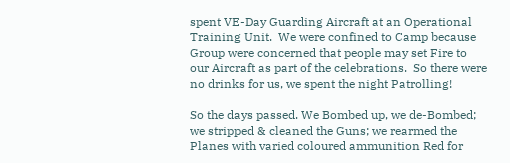spent VE-Day Guarding Aircraft at an Operational Training Unit.  We were confined to Camp because Group were concerned that people may set Fire to our Aircraft as part of the celebrations.  So there were no drinks for us, we spent the night Patrolling!

So the days passed. We Bombed up, we de-Bombed; we stripped & cleaned the Guns; we rearmed the Planes with varied coloured ammunition Red for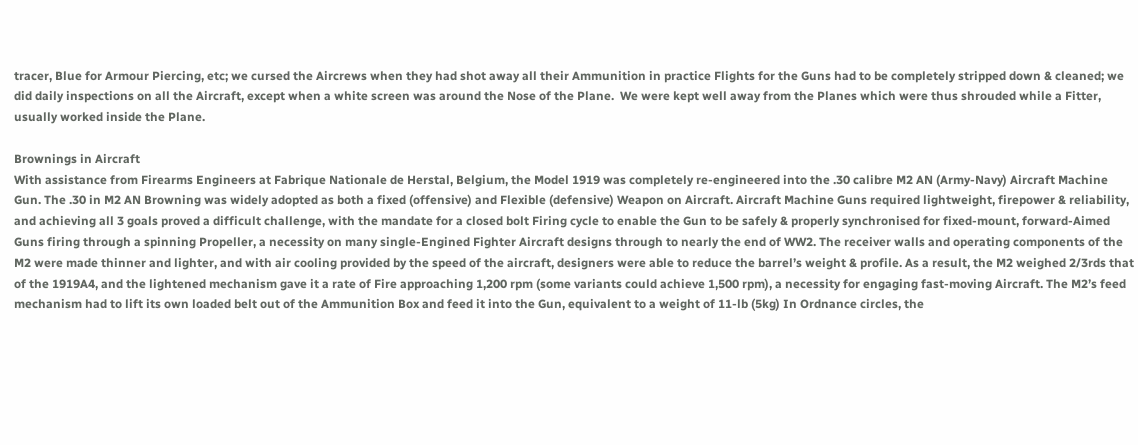tracer, Blue for Armour Piercing, etc; we cursed the Aircrews when they had shot away all their Ammunition in practice Flights for the Guns had to be completely stripped down & cleaned; we did daily inspections on all the Aircraft, except when a white screen was around the Nose of the Plane.  We were kept well away from the Planes which were thus shrouded while a Fitter, usually worked inside the Plane.

Brownings in Aircraft
With assistance from Firearms Engineers at Fabrique Nationale de Herstal, Belgium, the Model 1919 was completely re-engineered into the .30 calibre M2 AN (Army-Navy) Aircraft Machine Gun. The .30 in M2 AN Browning was widely adopted as both a fixed (offensive) and Flexible (defensive) Weapon on Aircraft. Aircraft Machine Guns required lightweight, firepower & reliability, and achieving all 3 goals proved a difficult challenge, with the mandate for a closed bolt Firing cycle to enable the Gun to be safely & properly synchronised for fixed-mount, forward-Aimed Guns firing through a spinning Propeller, a necessity on many single-Engined Fighter Aircraft designs through to nearly the end of WW2. The receiver walls and operating components of the M2 were made thinner and lighter, and with air cooling provided by the speed of the aircraft, designers were able to reduce the barrel’s weight & profile. As a result, the M2 weighed 2/3rds that of the 1919A4, and the lightened mechanism gave it a rate of Fire approaching 1,200 rpm (some variants could achieve 1,500 rpm), a necessity for engaging fast-moving Aircraft. The M2’s feed mechanism had to lift its own loaded belt out of the Ammunition Box and feed it into the Gun, equivalent to a weight of 11-lb (5kg) In Ordnance circles, the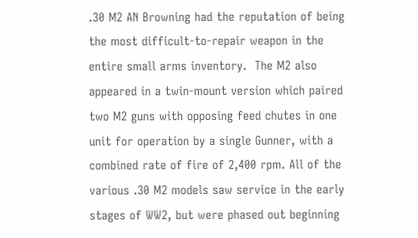.30 M2 AN Browning had the reputation of being the most difficult-to-repair weapon in the entire small arms inventory.  The M2 also appeared in a twin-mount version which paired two M2 guns with opposing feed chutes in one unit for operation by a single Gunner, with a combined rate of fire of 2,400 rpm. All of the various .30 M2 models saw service in the early stages of WW2, but were phased out beginning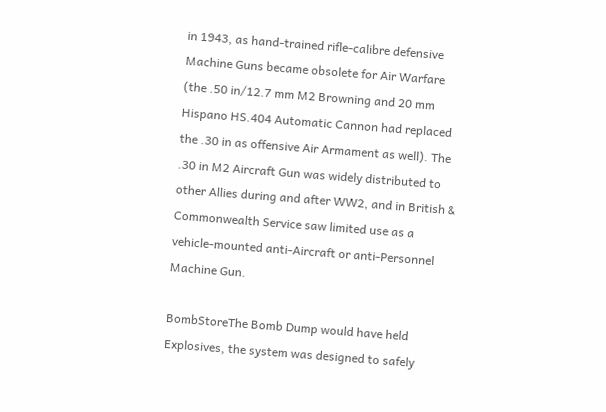in 1943, as hand-trained rifle-calibre defensive Machine Guns became obsolete for Air Warfare (the .50 in/12.7 mm M2 Browning and 20 mm Hispano HS.404 Automatic Cannon had replaced the .30 in as offensive Air Armament as well). The .30 in M2 Aircraft Gun was widely distributed to other Allies during and after WW2, and in British & Commonwealth Service saw limited use as a vehicle-mounted anti-Aircraft or anti-Personnel Machine Gun.

BombStoreThe Bomb Dump would have held Explosives, the system was designed to safely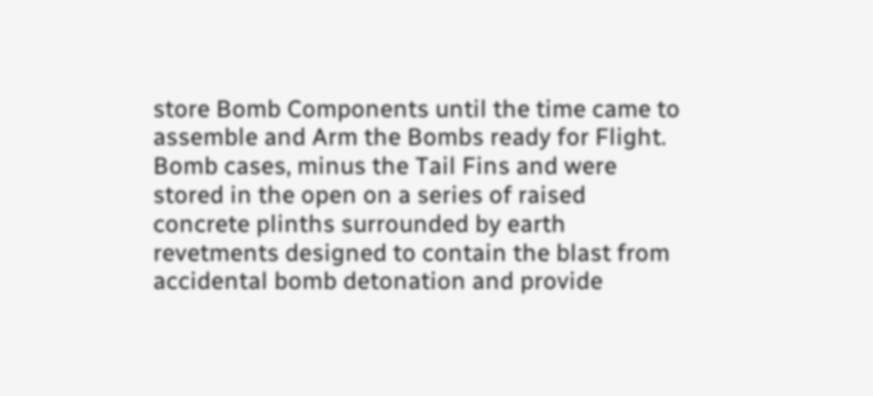store Bomb Components until the time came to assemble and Arm the Bombs ready for Flight.  Bomb cases, minus the Tail Fins and were stored in the open on a series of raised concrete plinths surrounded by earth revetments designed to contain the blast from accidental bomb detonation and provide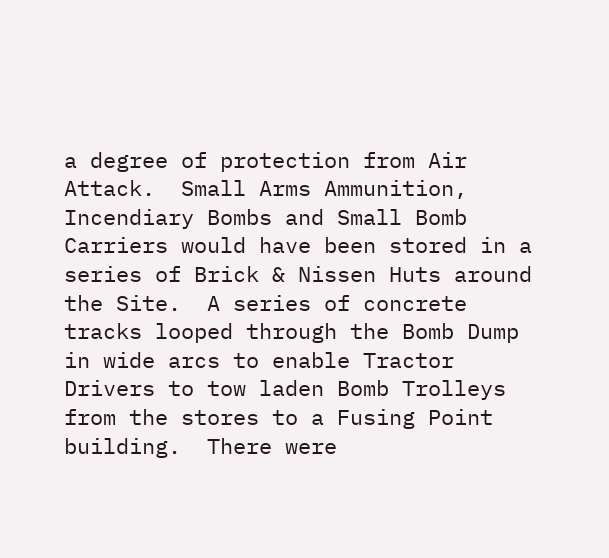a degree of protection from Air Attack.  Small Arms Ammunition, Incendiary Bombs and Small Bomb Carriers would have been stored in a series of Brick & Nissen Huts around the Site.  A series of concrete tracks looped through the Bomb Dump in wide arcs to enable Tractor Drivers to tow laden Bomb Trolleys from the stores to a Fusing Point building.  There were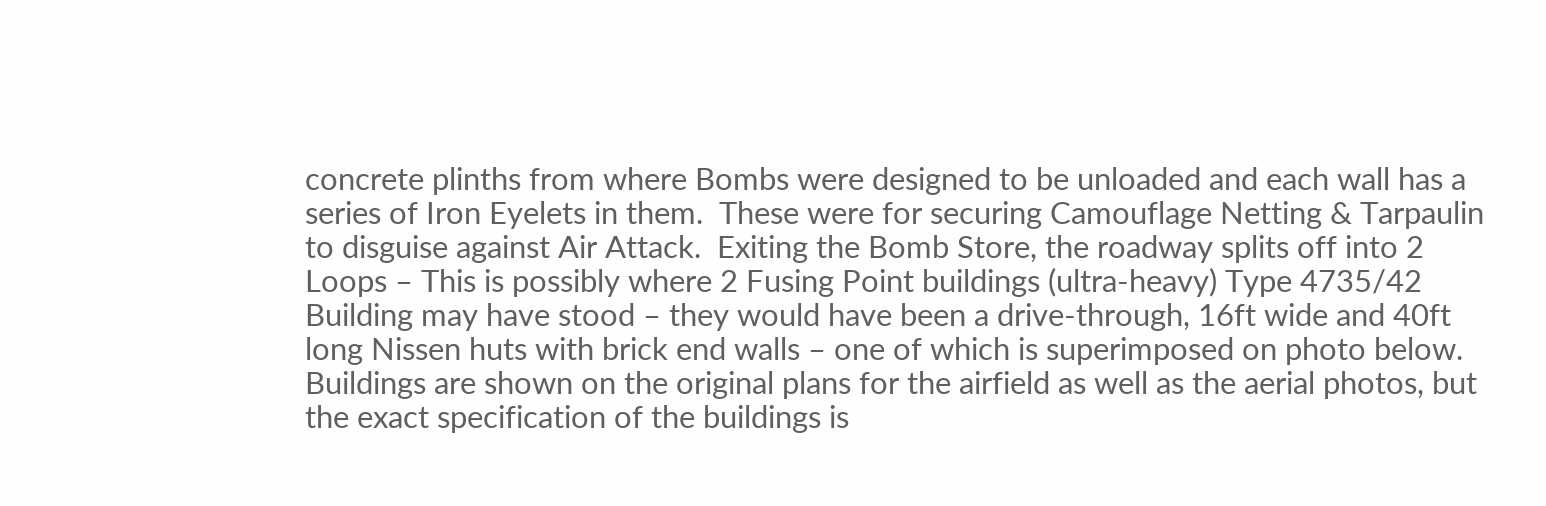concrete plinths from where Bombs were designed to be unloaded and each wall has a series of Iron Eyelets in them.  These were for securing Camouflage Netting & Tarpaulin to disguise against Air Attack.  Exiting the Bomb Store, the roadway splits off into 2 Loops – This is possibly where 2 Fusing Point buildings (ultra-heavy) Type 4735/42 Building may have stood – they would have been a drive-through, 16ft wide and 40ft long Nissen huts with brick end walls – one of which is superimposed on photo below.  Buildings are shown on the original plans for the airfield as well as the aerial photos, but the exact specification of the buildings is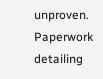unproven.  Paperwork detailing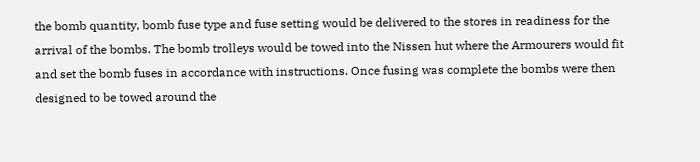the bomb quantity, bomb fuse type and fuse setting would be delivered to the stores in readiness for the arrival of the bombs. The bomb trolleys would be towed into the Nissen hut where the Armourers would fit and set the bomb fuses in accordance with instructions. Once fusing was complete the bombs were then designed to be towed around the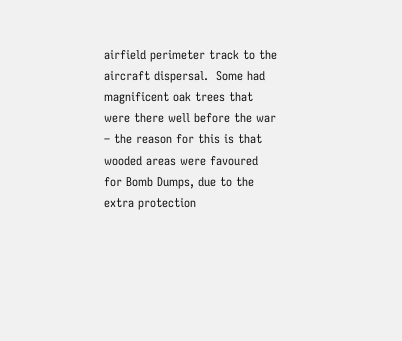airfield perimeter track to the aircraft dispersal.  Some had magnificent oak trees that were there well before the war – the reason for this is that wooded areas were favoured for Bomb Dumps, due to the extra protection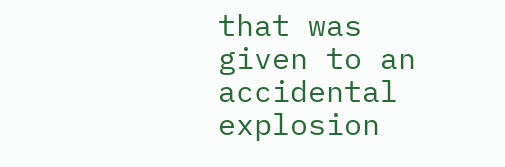that was given to an accidental explosion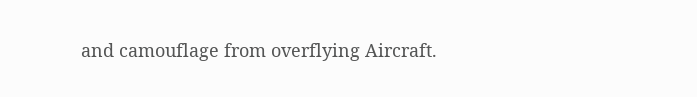and camouflage from overflying Aircraft.